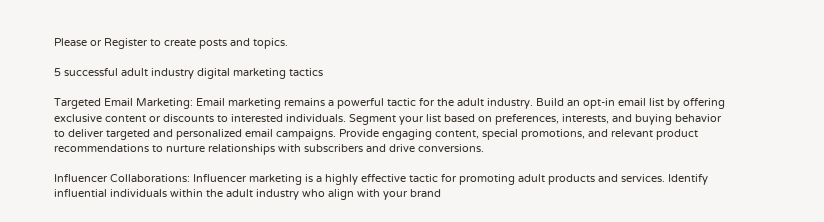Please or Register to create posts and topics.

5 successful adult industry digital marketing tactics

Targeted Email Marketing: Email marketing remains a powerful tactic for the adult industry. Build an opt-in email list by offering exclusive content or discounts to interested individuals. Segment your list based on preferences, interests, and buying behavior to deliver targeted and personalized email campaigns. Provide engaging content, special promotions, and relevant product recommendations to nurture relationships with subscribers and drive conversions.

Influencer Collaborations: Influencer marketing is a highly effective tactic for promoting adult products and services. Identify influential individuals within the adult industry who align with your brand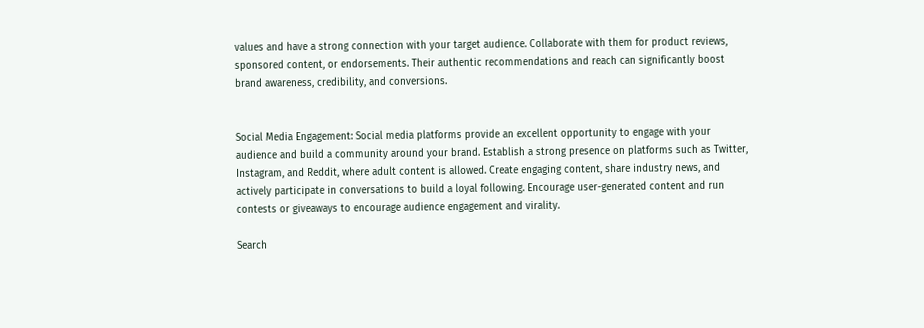values and have a strong connection with your target audience. Collaborate with them for product reviews, sponsored content, or endorsements. Their authentic recommendations and reach can significantly boost brand awareness, credibility, and conversions.


Social Media Engagement: Social media platforms provide an excellent opportunity to engage with your audience and build a community around your brand. Establish a strong presence on platforms such as Twitter, Instagram, and Reddit, where adult content is allowed. Create engaging content, share industry news, and actively participate in conversations to build a loyal following. Encourage user-generated content and run contests or giveaways to encourage audience engagement and virality.

Search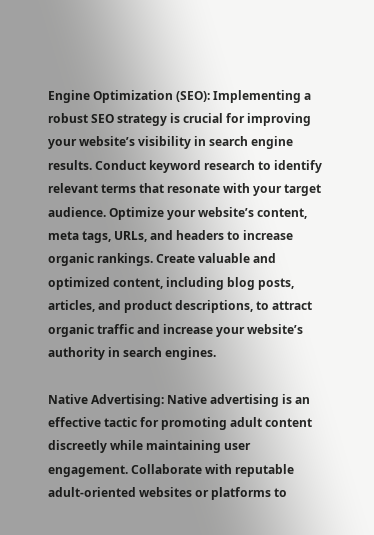Engine Optimization (SEO): Implementing a robust SEO strategy is crucial for improving your website’s visibility in search engine results. Conduct keyword research to identify relevant terms that resonate with your target audience. Optimize your website’s content, meta tags, URLs, and headers to increase organic rankings. Create valuable and optimized content, including blog posts, articles, and product descriptions, to attract organic traffic and increase your website’s authority in search engines.

Native Advertising: Native advertising is an effective tactic for promoting adult content discreetly while maintaining user engagement. Collaborate with reputable adult-oriented websites or platforms to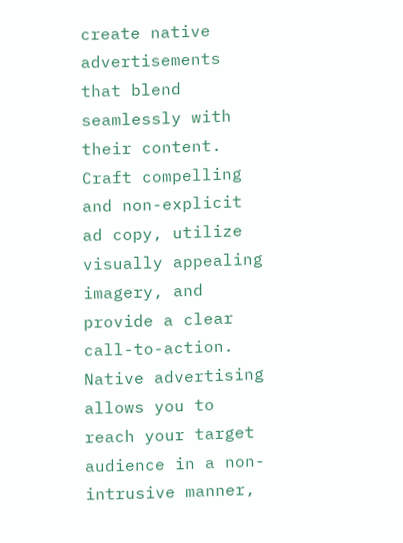create native advertisements that blend seamlessly with their content. Craft compelling and non-explicit ad copy, utilize visually appealing imagery, and provide a clear call-to-action. Native advertising allows you to reach your target audience in a non-intrusive manner,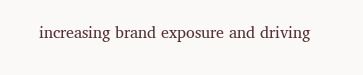increasing brand exposure and driving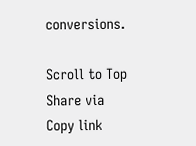conversions.

Scroll to Top
Share via
Copy link